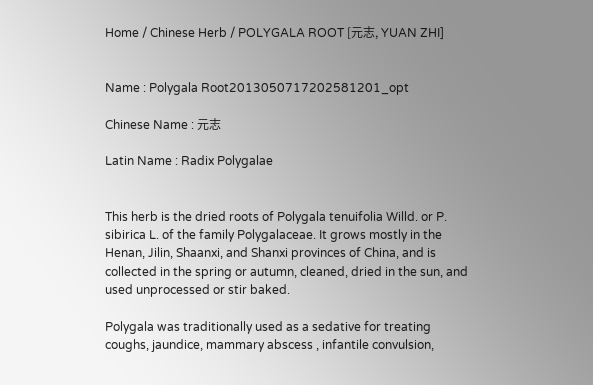Home / Chinese Herb / POLYGALA ROOT [元志, YUAN ZHI]


Name : Polygala Root2013050717202581201_opt

Chinese Name : 元志

Latin Name : Radix Polygalae


This herb is the dried roots of Polygala tenuifolia Willd. or P. sibirica L. of the family Polygalaceae. It grows mostly in the Henan, Jilin, Shaanxi, and Shanxi provinces of China, and is collected in the spring or autumn, cleaned, dried in the sun, and used unprocessed or stir baked.

Polygala was traditionally used as a sedative for treating coughs, jaundice, mammary abscess , infantile convulsion,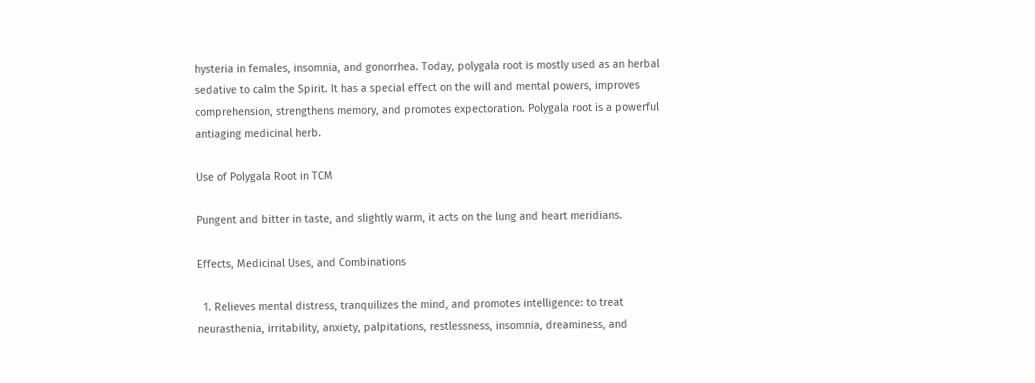hysteria in females, insomnia, and gonorrhea. Today, polygala root is mostly used as an herbal sedative to calm the Spirit. It has a special effect on the will and mental powers, improves comprehension, strengthens memory, and promotes expectoration. Polygala root is a powerful antiaging medicinal herb.

Use of Polygala Root in TCM

Pungent and bitter in taste, and slightly warm, it acts on the lung and heart meridians.

Effects, Medicinal Uses, and Combinations

  1. Relieves mental distress, tranquilizes the mind, and promotes intelligence: to treat neurasthenia, irritability, anxiety, palpitations, restlessness, insomnia, dreaminess, and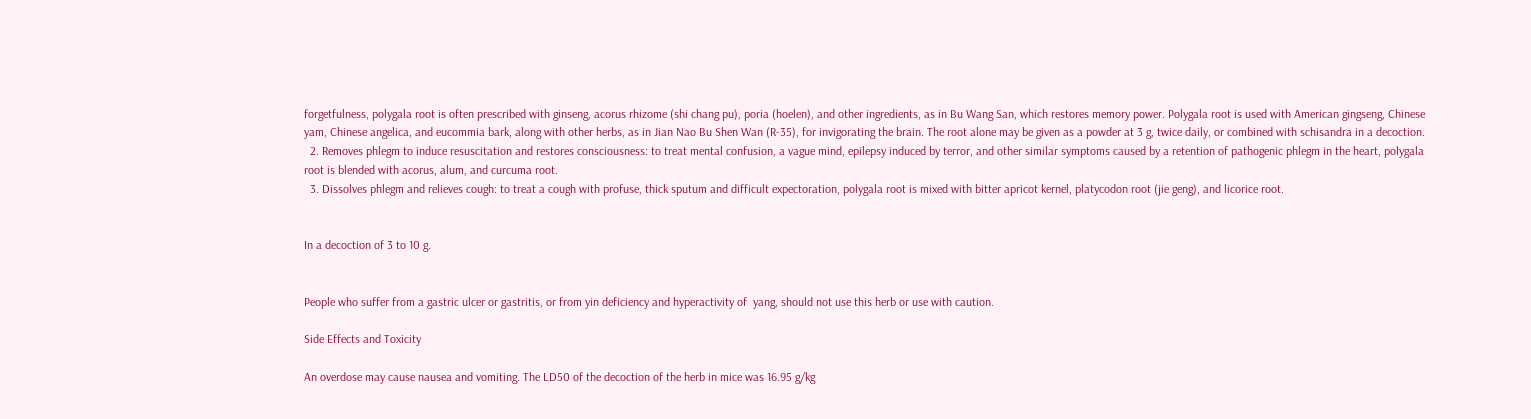forgetfulness, polygala root is often prescribed with ginseng, acorus rhizome (shi chang pu), poria (hoelen), and other ingredients, as in Bu Wang San, which restores memory power. Polygala root is used with American gingseng, Chinese yam, Chinese angelica, and eucommia bark, along with other herbs, as in Jian Nao Bu Shen Wan (R-35), for invigorating the brain. The root alone may be given as a powder at 3 g, twice daily, or combined with schisandra in a decoction.
  2. Removes phlegm to induce resuscitation and restores consciousness: to treat mental confusion, a vague mind, epilepsy induced by terror, and other similar symptoms caused by a retention of pathogenic phlegm in the heart, polygala root is blended with acorus, alum, and curcuma root.
  3. Dissolves phlegm and relieves cough: to treat a cough with profuse, thick sputum and difficult expectoration, polygala root is mixed with bitter apricot kernel, platycodon root (jie geng), and licorice root.


In a decoction of 3 to 10 g.


People who suffer from a gastric ulcer or gastritis, or from yin deficiency and hyperactivity of  yang, should not use this herb or use with caution.

Side Effects and Toxicity

An overdose may cause nausea and vomiting. The LD50 of the decoction of the herb in mice was 16.95 g/kg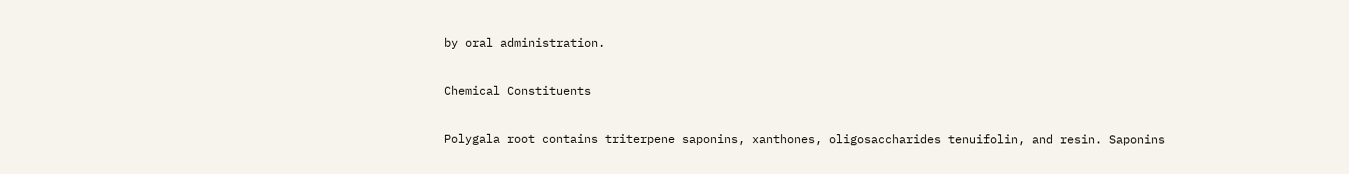by oral administration.

Chemical Constituents

Polygala root contains triterpene saponins, xanthones, oligosaccharides tenuifolin, and resin. Saponins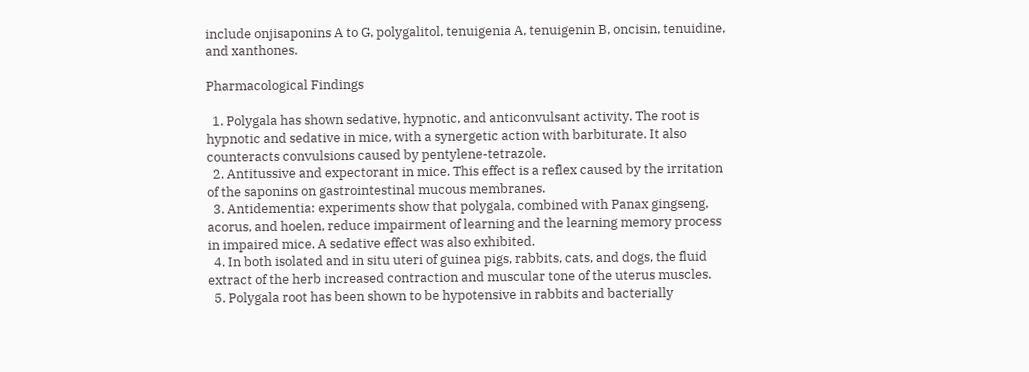include onjisaponins A to G, polygalitol, tenuigenia A, tenuigenin B, oncisin, tenuidine, and xanthones.

Pharmacological Findings

  1. Polygala has shown sedative, hypnotic, and anticonvulsant activity. The root is hypnotic and sedative in mice, with a synergetic action with barbiturate. It also counteracts convulsions caused by pentylene-tetrazole.
  2. Antitussive and expectorant in mice. This effect is a reflex caused by the irritation of the saponins on gastrointestinal mucous membranes.
  3. Antidementia: experiments show that polygala, combined with Panax gingseng, acorus, and hoelen, reduce impairment of learning and the learning memory process in impaired mice. A sedative effect was also exhibited.
  4. In both isolated and in situ uteri of guinea pigs, rabbits, cats, and dogs, the fluid extract of the herb increased contraction and muscular tone of the uterus muscles.
  5. Polygala root has been shown to be hypotensive in rabbits and bacterially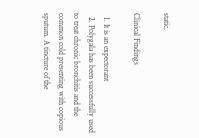static.

Clinical Findings

  1. It is an expectorant
  2. Polygala has been successfully used to treat chronic bronchitis and the common cold presenting with copious sputum. A tincture of the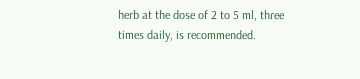herb at the dose of 2 to 5 ml, three times daily, is recommended.